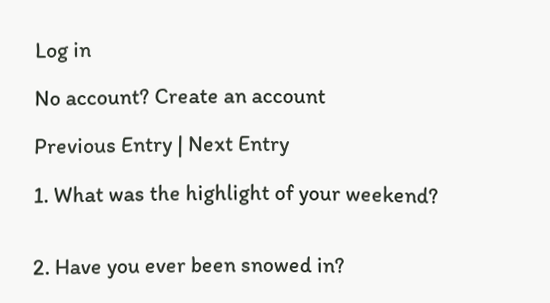Log in

No account? Create an account

Previous Entry | Next Entry

1. What was the highlight of your weekend?


2. Have you ever been snowed in?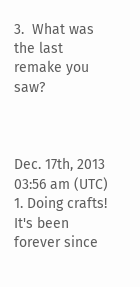3.  What was the last remake you saw?



Dec. 17th, 2013 03:56 am (UTC)
1. Doing crafts! It's been forever since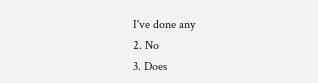I've done any
2. No
3. Does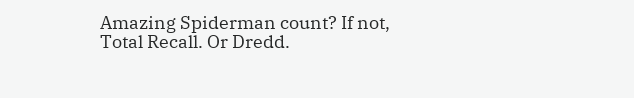Amazing Spiderman count? If not, Total Recall. Or Dredd.